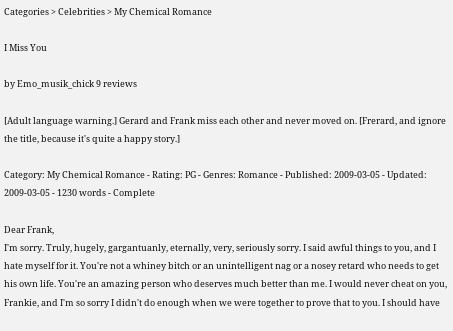Categories > Celebrities > My Chemical Romance

I Miss You

by Emo_musik_chick 9 reviews

[Adult language warning.] Gerard and Frank miss each other and never moved on. [Frerard, and ignore the title, because it's quite a happy story.]

Category: My Chemical Romance - Rating: PG - Genres: Romance - Published: 2009-03-05 - Updated: 2009-03-05 - 1230 words - Complete

Dear Frank,
I'm sorry. Truly, hugely, gargantuanly, eternally, very, seriously sorry. I said awful things to you, and I hate myself for it. You're not a whiney bitch or an unintelligent nag or a nosey retard who needs to get his own life. You're an amazing person who deserves much better than me. I would never cheat on you, Frankie, and I'm so sorry I didn't do enough when we were together to prove that to you. I should have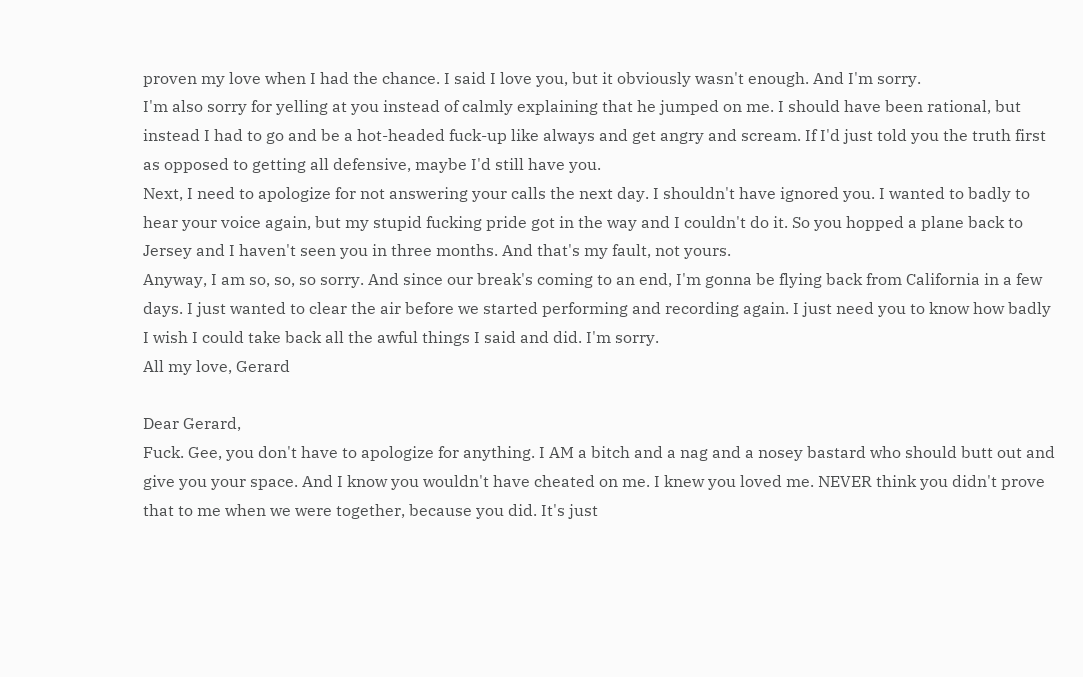proven my love when I had the chance. I said I love you, but it obviously wasn't enough. And I'm sorry.
I'm also sorry for yelling at you instead of calmly explaining that he jumped on me. I should have been rational, but instead I had to go and be a hot-headed fuck-up like always and get angry and scream. If I'd just told you the truth first as opposed to getting all defensive, maybe I'd still have you.
Next, I need to apologize for not answering your calls the next day. I shouldn't have ignored you. I wanted to badly to hear your voice again, but my stupid fucking pride got in the way and I couldn't do it. So you hopped a plane back to Jersey and I haven't seen you in three months. And that's my fault, not yours.
Anyway, I am so, so, so sorry. And since our break's coming to an end, I'm gonna be flying back from California in a few days. I just wanted to clear the air before we started performing and recording again. I just need you to know how badly I wish I could take back all the awful things I said and did. I'm sorry.
All my love, Gerard

Dear Gerard,
Fuck. Gee, you don't have to apologize for anything. I AM a bitch and a nag and a nosey bastard who should butt out and give you your space. And I know you wouldn't have cheated on me. I knew you loved me. NEVER think you didn't prove that to me when we were together, because you did. It's just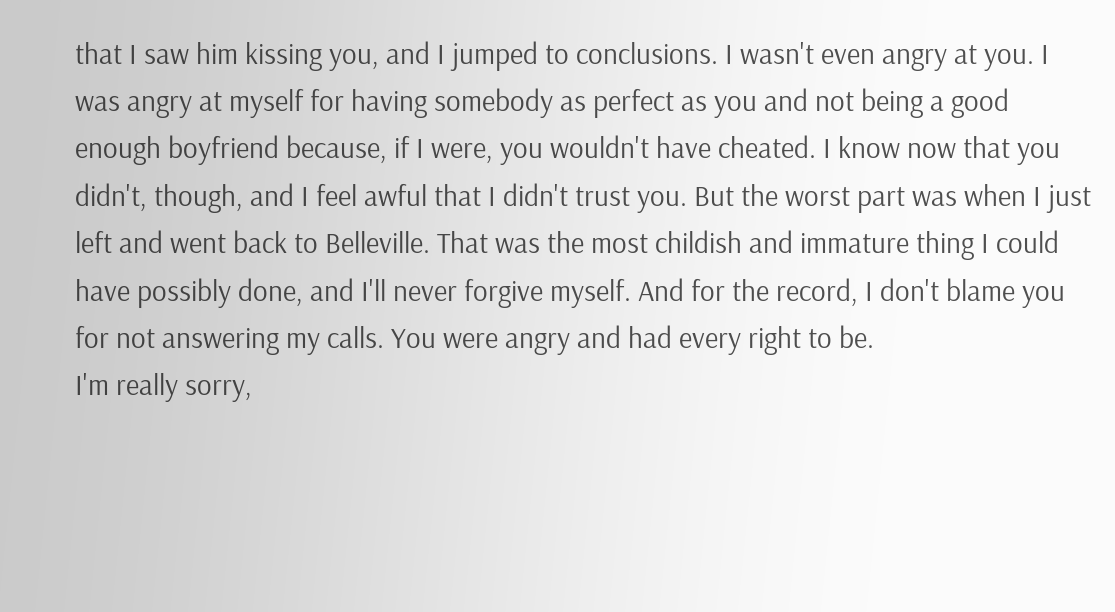that I saw him kissing you, and I jumped to conclusions. I wasn't even angry at you. I was angry at myself for having somebody as perfect as you and not being a good enough boyfriend because, if I were, you wouldn't have cheated. I know now that you didn't, though, and I feel awful that I didn't trust you. But the worst part was when I just left and went back to Belleville. That was the most childish and immature thing I could have possibly done, and I'll never forgive myself. And for the record, I don't blame you for not answering my calls. You were angry and had every right to be.
I'm really sorry,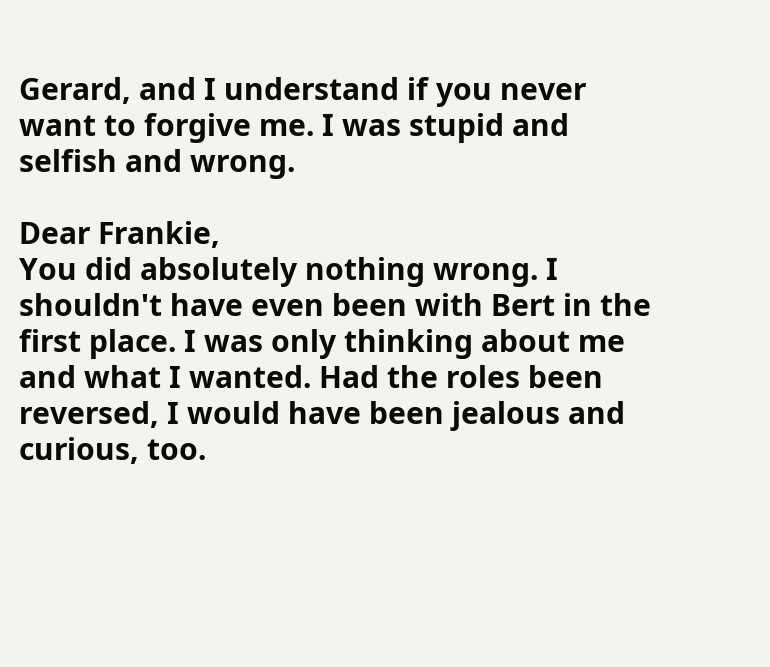Gerard, and I understand if you never want to forgive me. I was stupid and selfish and wrong.

Dear Frankie,
You did absolutely nothing wrong. I shouldn't have even been with Bert in the first place. I was only thinking about me and what I wanted. Had the roles been reversed, I would have been jealous and curious, too.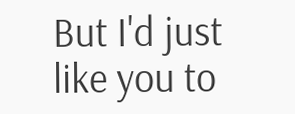But I'd just like you to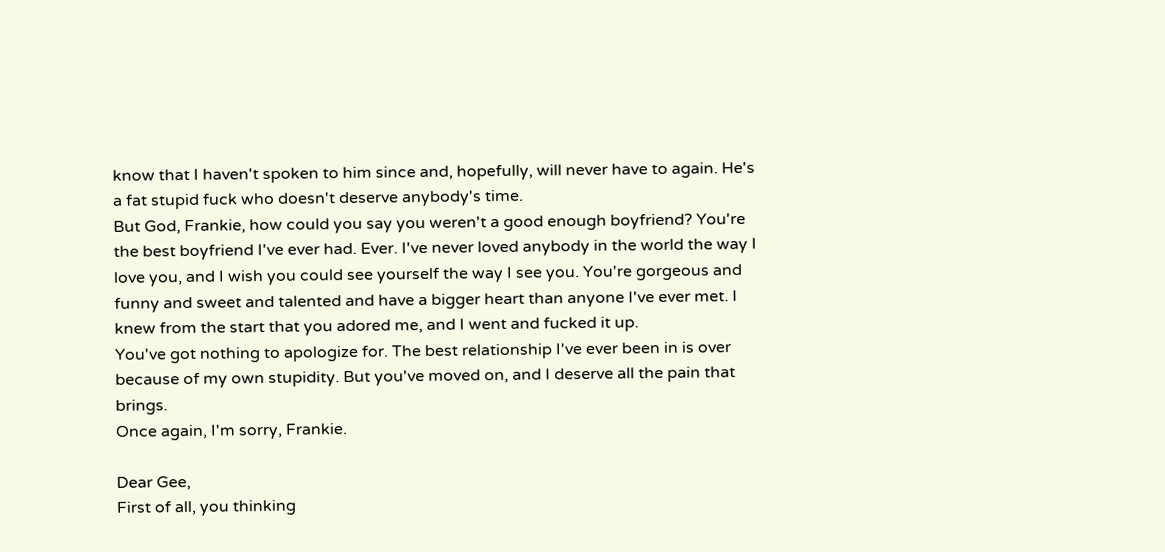know that I haven't spoken to him since and, hopefully, will never have to again. He's a fat stupid fuck who doesn't deserve anybody's time.
But God, Frankie, how could you say you weren't a good enough boyfriend? You're the best boyfriend I've ever had. Ever. I've never loved anybody in the world the way I love you, and I wish you could see yourself the way I see you. You're gorgeous and funny and sweet and talented and have a bigger heart than anyone I've ever met. I knew from the start that you adored me, and I went and fucked it up.
You've got nothing to apologize for. The best relationship I've ever been in is over because of my own stupidity. But you've moved on, and I deserve all the pain that brings.
Once again, I'm sorry, Frankie.

Dear Gee,
First of all, you thinking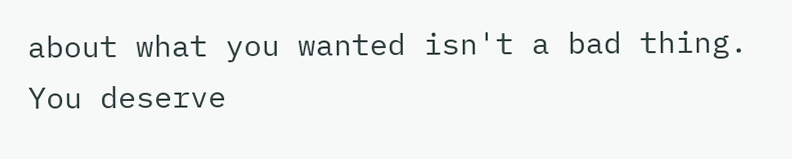about what you wanted isn't a bad thing. You deserve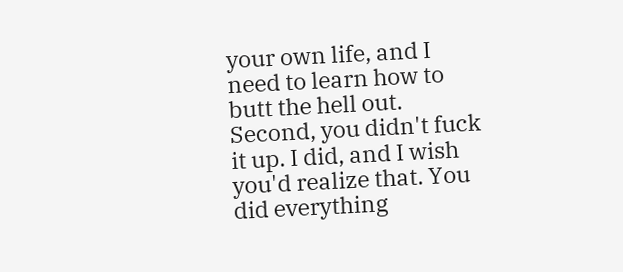your own life, and I need to learn how to butt the hell out.
Second, you didn't fuck it up. I did, and I wish you'd realize that. You did everything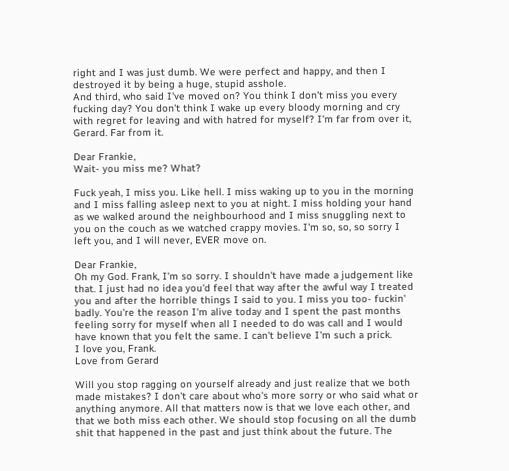right and I was just dumb. We were perfect and happy, and then I destroyed it by being a huge, stupid asshole.
And third, who said I've moved on? You think I don't miss you every fucking day? You don't think I wake up every bloody morning and cry with regret for leaving and with hatred for myself? I'm far from over it, Gerard. Far from it.

Dear Frankie,
Wait- you miss me? What?

Fuck yeah, I miss you. Like hell. I miss waking up to you in the morning and I miss falling asleep next to you at night. I miss holding your hand as we walked around the neighbourhood and I miss snuggling next to you on the couch as we watched crappy movies. I'm so, so, so sorry I left you, and I will never, EVER move on.

Dear Frankie,
Oh my God. Frank, I'm so sorry. I shouldn't have made a judgement like that. I just had no idea you'd feel that way after the awful way I treated you and after the horrible things I said to you. I miss you too- fuckin' badly. You're the reason I'm alive today and I spent the past months feeling sorry for myself when all I needed to do was call and I would have known that you felt the same. I can't believe I'm such a prick.
I love you, Frank.
Love from Gerard

Will you stop ragging on yourself already and just realize that we both made mistakes? I don't care about who's more sorry or who said what or anything anymore. All that matters now is that we love each other, and that we both miss each other. We should stop focusing on all the dumb shit that happened in the past and just think about the future. The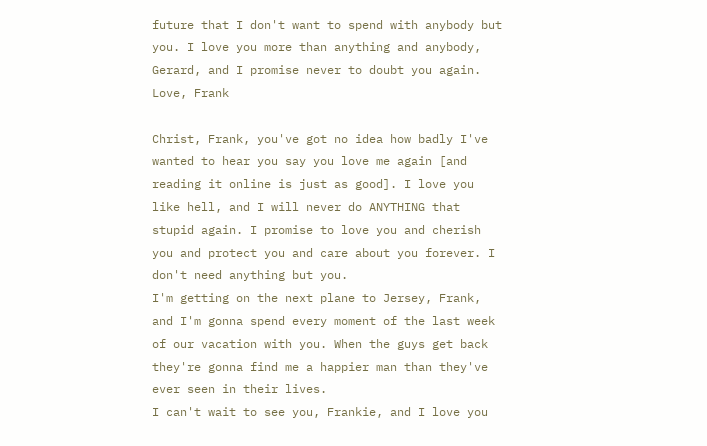future that I don't want to spend with anybody but you. I love you more than anything and anybody, Gerard, and I promise never to doubt you again.
Love, Frank

Christ, Frank, you've got no idea how badly I've wanted to hear you say you love me again [and reading it online is just as good]. I love you like hell, and I will never do ANYTHING that stupid again. I promise to love you and cherish you and protect you and care about you forever. I don't need anything but you.
I'm getting on the next plane to Jersey, Frank, and I'm gonna spend every moment of the last week of our vacation with you. When the guys get back they're gonna find me a happier man than they've ever seen in their lives.
I can't wait to see you, Frankie, and I love you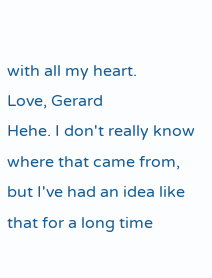with all my heart.
Love, Gerard
Hehe. I don't really know where that came from, but I've had an idea like that for a long time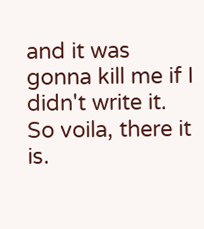and it was gonna kill me if I didn't write it. So voila, there it is.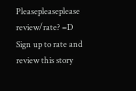Pleasepleaseplease review/rate? =D
Sign up to rate and review this story